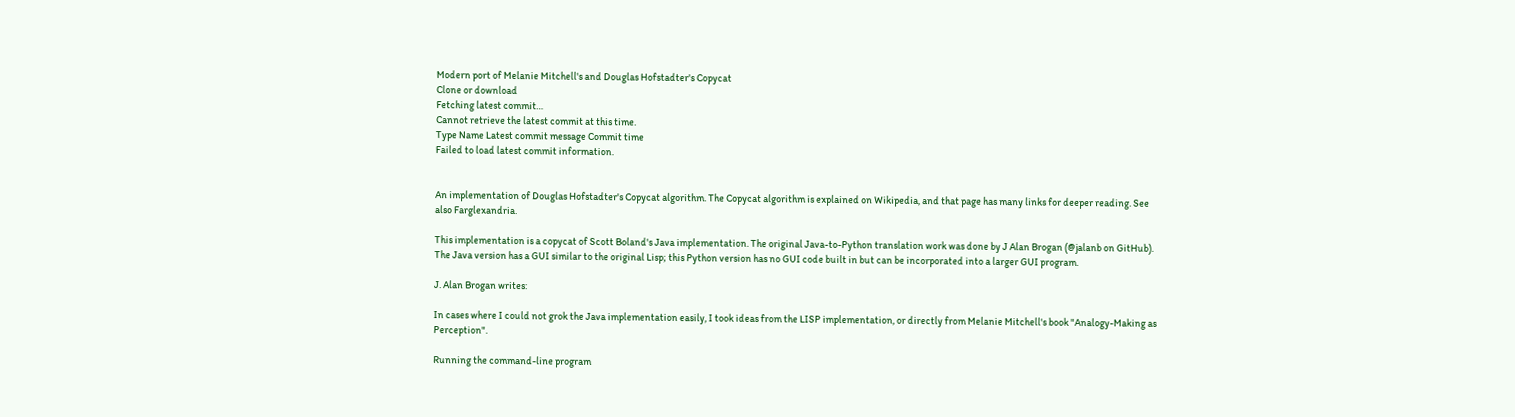Modern port of Melanie Mitchell's and Douglas Hofstadter's Copycat
Clone or download
Fetching latest commit…
Cannot retrieve the latest commit at this time.
Type Name Latest commit message Commit time
Failed to load latest commit information.


An implementation of Douglas Hofstadter's Copycat algorithm. The Copycat algorithm is explained on Wikipedia, and that page has many links for deeper reading. See also Farglexandria.

This implementation is a copycat of Scott Boland's Java implementation. The original Java-to-Python translation work was done by J Alan Brogan (@jalanb on GitHub). The Java version has a GUI similar to the original Lisp; this Python version has no GUI code built in but can be incorporated into a larger GUI program.

J. Alan Brogan writes:

In cases where I could not grok the Java implementation easily, I took ideas from the LISP implementation, or directly from Melanie Mitchell's book "Analogy-Making as Perception".

Running the command-line program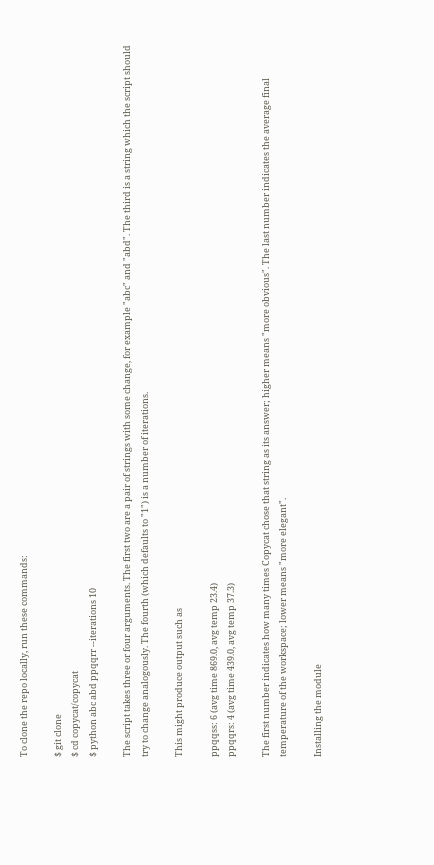To clone the repo locally, run these commands:

$ git clone
$ cd copycat/copycat
$ python abc abd ppqqrr --iterations 10

The script takes three or four arguments. The first two are a pair of strings with some change, for example "abc" and "abd". The third is a string which the script should try to change analogously. The fourth (which defaults to "1") is a number of iterations.

This might produce output such as

ppqqss: 6 (avg time 869.0, avg temp 23.4)
ppqqrs: 4 (avg time 439.0, avg temp 37.3)

The first number indicates how many times Copycat chose that string as its answer; higher means "more obvious". The last number indicates the average final temperature of the workspace; lower means "more elegant".

Installing the module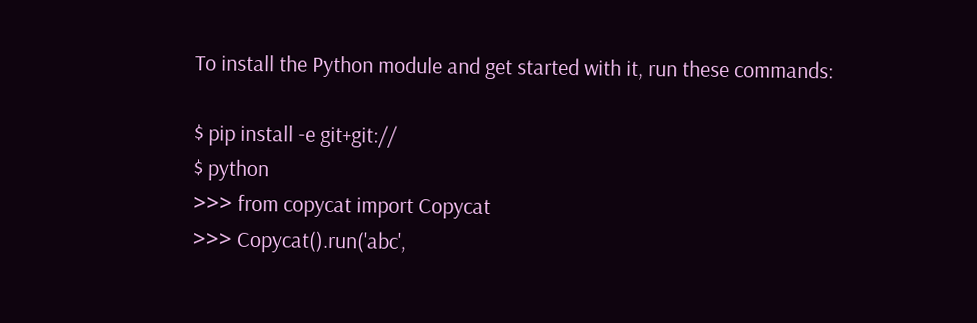To install the Python module and get started with it, run these commands:

$ pip install -e git+git://
$ python
>>> from copycat import Copycat
>>> Copycat().run('abc',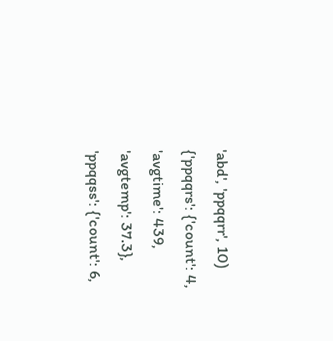'abd', 'ppqqrr', 10)
{'ppqqrs': {'count': 4, 'avgtime': 439, 'avgtemp': 37.3}, 'ppqqss': {'count': 6,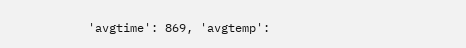'avgtime': 869, 'avgtemp':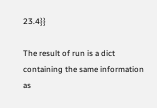23.4}}

The result of run is a dict containing the same information as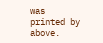was printed by above.